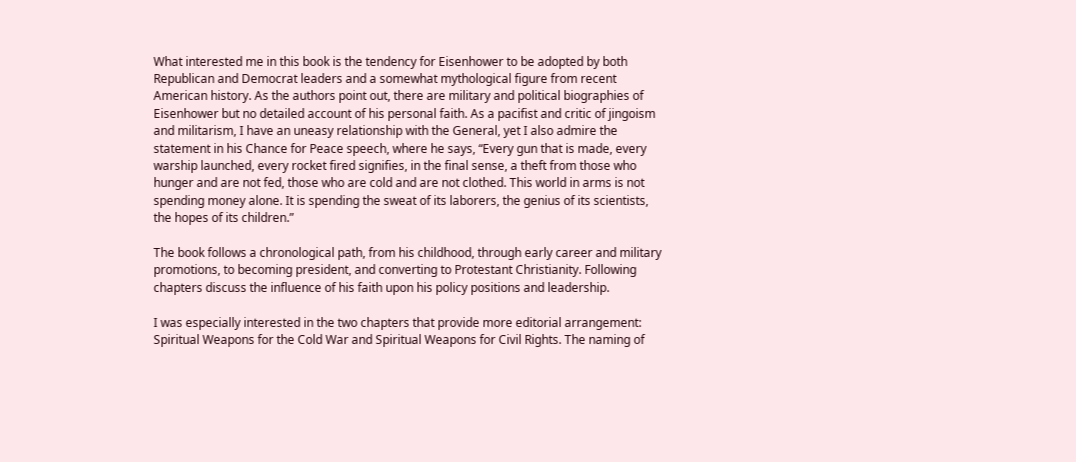What interested me in this book is the tendency for Eisenhower to be adopted by both Republican and Democrat leaders and a somewhat mythological figure from recent American history. As the authors point out, there are military and political biographies of Eisenhower but no detailed account of his personal faith. As a pacifist and critic of jingoism and militarism, I have an uneasy relationship with the General, yet I also admire the statement in his Chance for Peace speech, where he says, “Every gun that is made, every warship launched, every rocket fired signifies, in the final sense, a theft from those who hunger and are not fed, those who are cold and are not clothed. This world in arms is not spending money alone. It is spending the sweat of its laborers, the genius of its scientists, the hopes of its children.”

The book follows a chronological path, from his childhood, through early career and military promotions, to becoming president, and converting to Protestant Christianity. Following chapters discuss the influence of his faith upon his policy positions and leadership.

I was especially interested in the two chapters that provide more editorial arrangement: Spiritual Weapons for the Cold War and Spiritual Weapons for Civil Rights. The naming of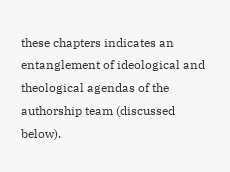these chapters indicates an entanglement of ideological and theological agendas of the authorship team (discussed below).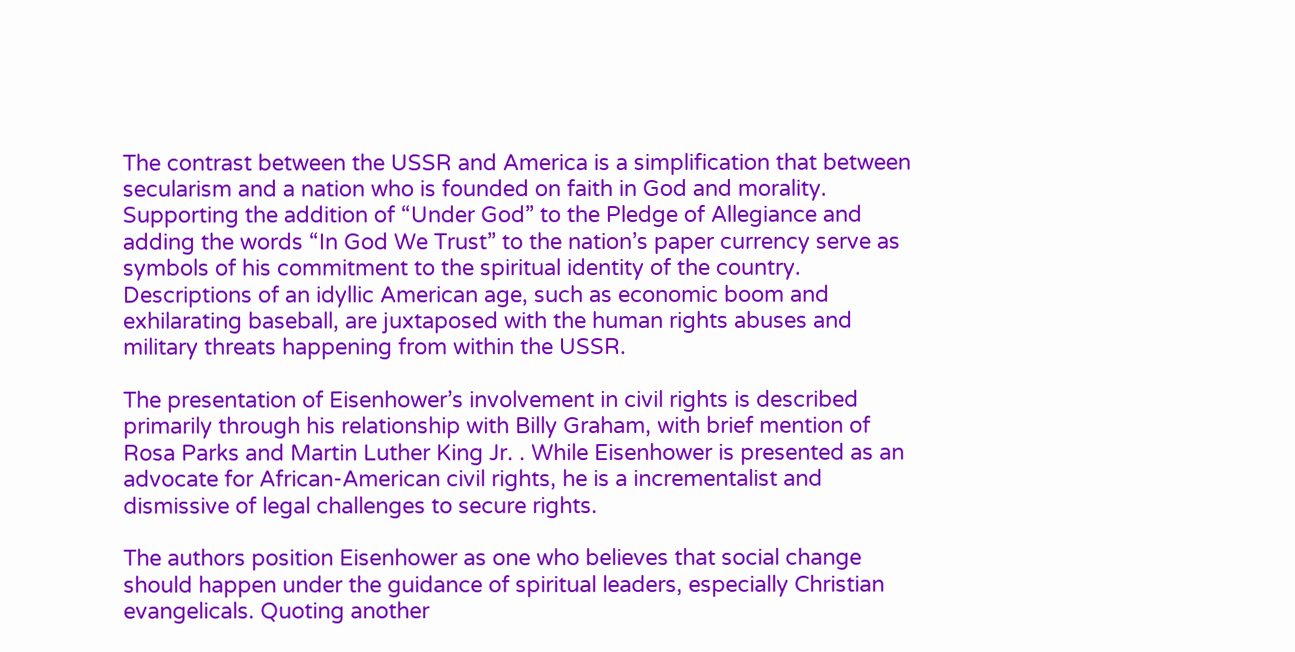The contrast between the USSR and America is a simplification that between secularism and a nation who is founded on faith in God and morality. Supporting the addition of “Under God” to the Pledge of Allegiance and adding the words “In God We Trust” to the nation’s paper currency serve as symbols of his commitment to the spiritual identity of the country. Descriptions of an idyllic American age, such as economic boom and exhilarating baseball, are juxtaposed with the human rights abuses and military threats happening from within the USSR.

The presentation of Eisenhower’s involvement in civil rights is described primarily through his relationship with Billy Graham, with brief mention of Rosa Parks and Martin Luther King Jr. . While Eisenhower is presented as an advocate for African-American civil rights, he is a incrementalist and dismissive of legal challenges to secure rights.

The authors position Eisenhower as one who believes that social change should happen under the guidance of spiritual leaders, especially Christian evangelicals. Quoting another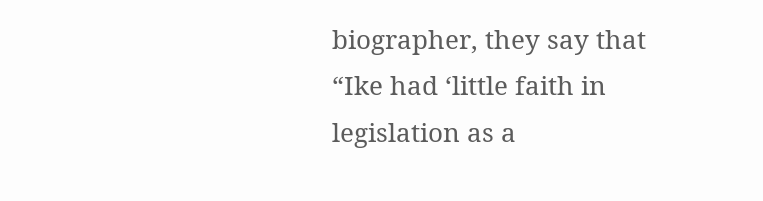biographer, they say that “Ike had ‘little faith in legislation as a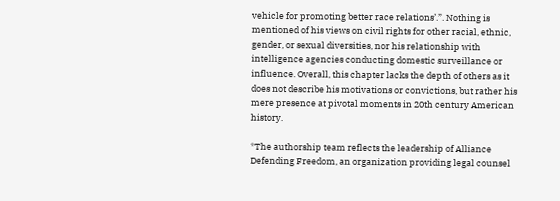vehicle for promoting better race relations’.”. Nothing is mentioned of his views on civil rights for other racial, ethnic, gender, or sexual diversities, nor his relationship with intelligence agencies conducting domestic surveillance or influence. Overall, this chapter lacks the depth of others as it does not describe his motivations or convictions, but rather his mere presence at pivotal moments in 20th century American history.

*The authorship team reflects the leadership of Alliance Defending Freedom, an organization providing legal counsel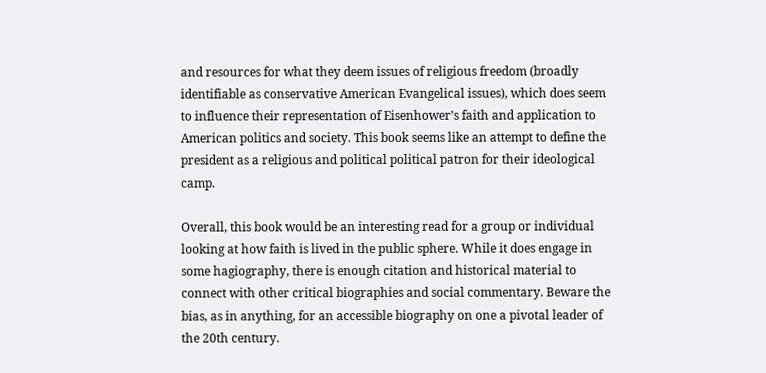and resources for what they deem issues of religious freedom (broadly identifiable as conservative American Evangelical issues), which does seem to influence their representation of Eisenhower’s faith and application to American politics and society. This book seems like an attempt to define the president as a religious and political political patron for their ideological camp.

Overall, this book would be an interesting read for a group or individual looking at how faith is lived in the public sphere. While it does engage in some hagiography, there is enough citation and historical material to connect with other critical biographies and social commentary. Beware the bias, as in anything, for an accessible biography on one a pivotal leader of the 20th century.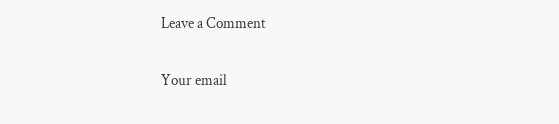Leave a Comment

Your email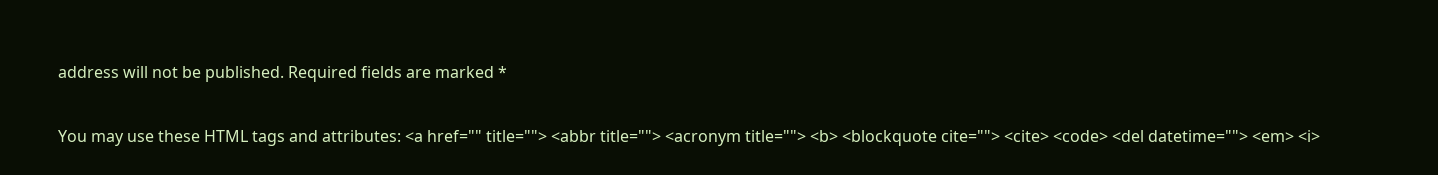address will not be published. Required fields are marked *

You may use these HTML tags and attributes: <a href="" title=""> <abbr title=""> <acronym title=""> <b> <blockquote cite=""> <cite> <code> <del datetime=""> <em> <i>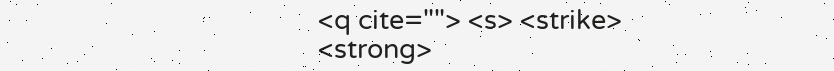<q cite=""> <s> <strike> <strong>